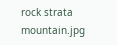rock strata mountain.jpg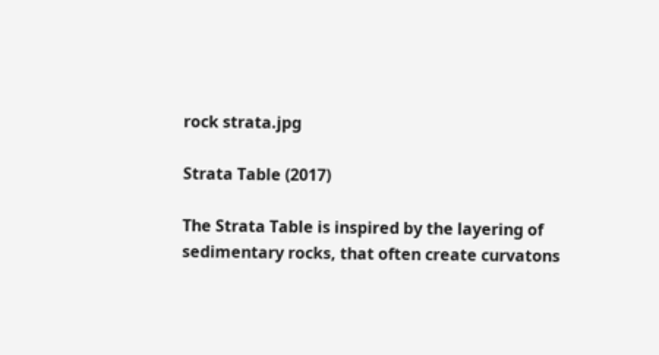rock strata.jpg

Strata Table (2017)

The Strata Table is inspired by the layering of sedimentary rocks, that often create curvatons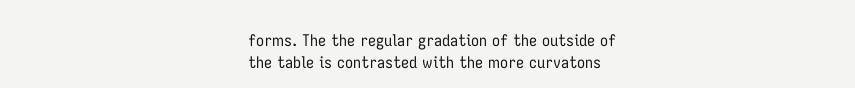forms. The the regular gradation of the outside of the table is contrasted with the more curvatons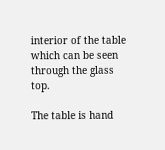interior of the table which can be seen through the glass top.

The table is hand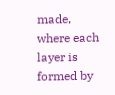made, where each layer is formed by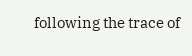following the trace of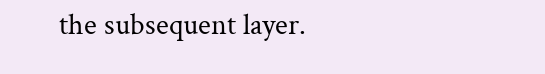the subsequent layer.